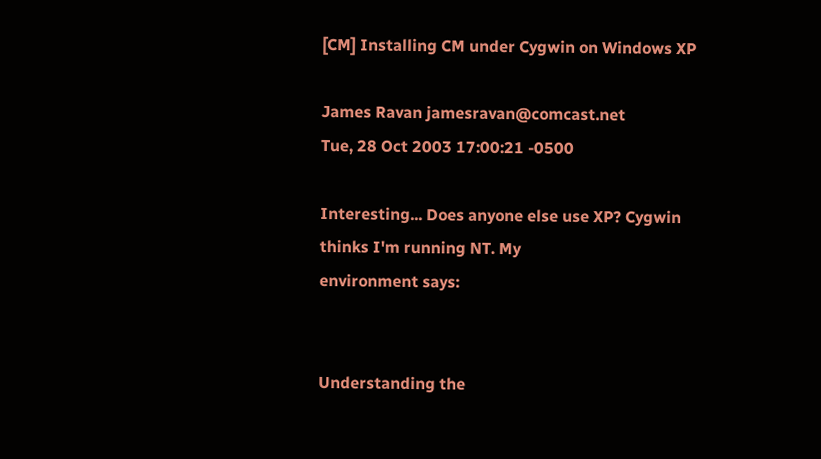[CM] Installing CM under Cygwin on Windows XP

James Ravan jamesravan@comcast.net
Tue, 28 Oct 2003 17:00:21 -0500

Interesting... Does anyone else use XP? Cygwin thinks I'm running NT. My
environment says:


Understanding the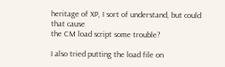heritage of XP, I sort of understand, but could that cause
the CM load script some trouble?

I also tried putting the load file on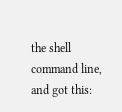the shell command line, and got this: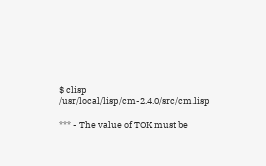$ clisp /usr/local/lisp/cm-2.4.0/src/cm.lisp

*** - The value of TOK must be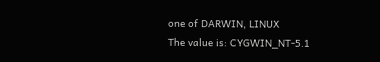one of DARWIN, LINUX
The value is: CYGWIN_NT-5.1